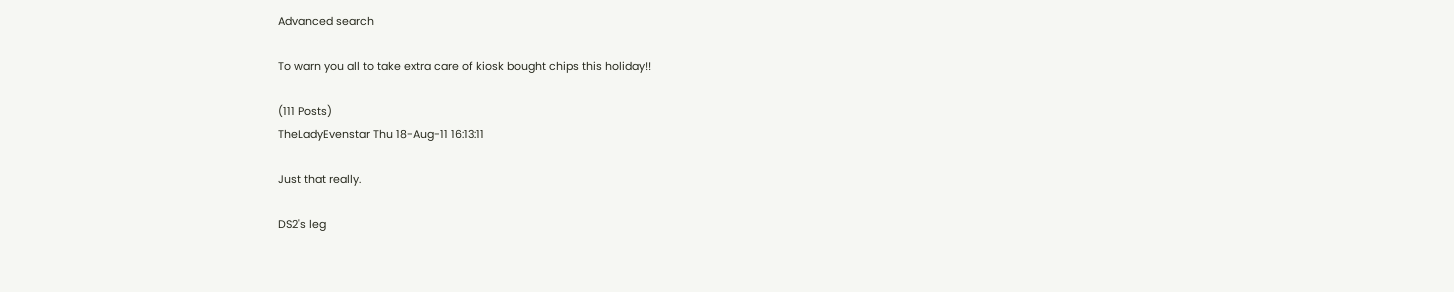Advanced search

To warn you all to take extra care of kiosk bought chips this holiday!!

(111 Posts)
TheLadyEvenstar Thu 18-Aug-11 16:13:11

Just that really.

DS2's leg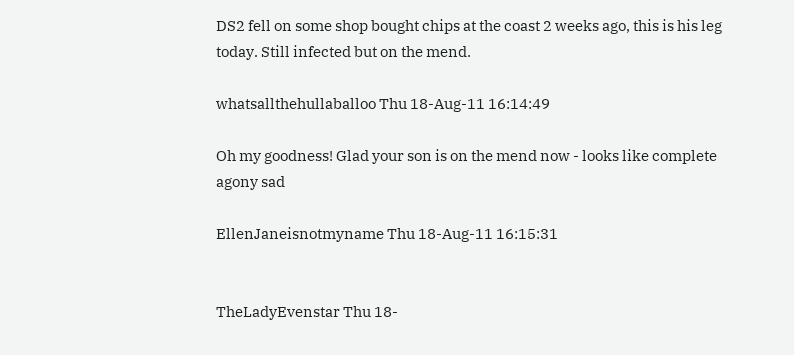DS2 fell on some shop bought chips at the coast 2 weeks ago, this is his leg today. Still infected but on the mend.

whatsallthehullaballoo Thu 18-Aug-11 16:14:49

Oh my goodness! Glad your son is on the mend now - looks like complete agony sad

EllenJaneisnotmyname Thu 18-Aug-11 16:15:31


TheLadyEvenstar Thu 18-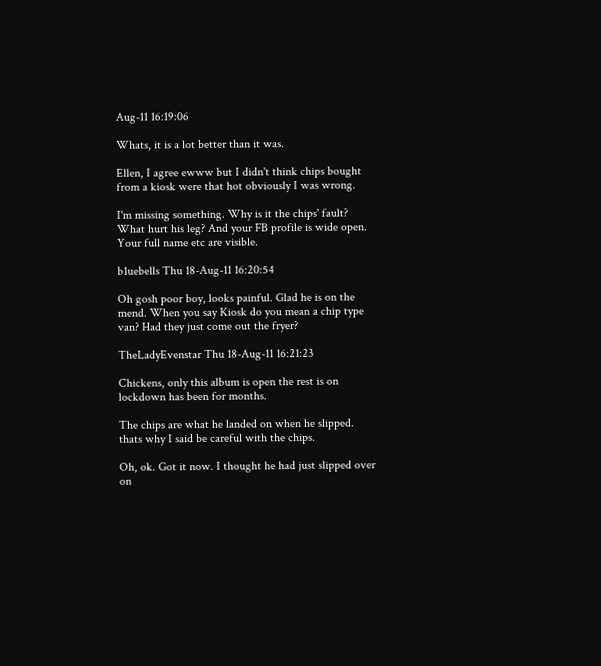Aug-11 16:19:06

Whats, it is a lot better than it was.

Ellen, I agree ewww but I didn't think chips bought from a kiosk were that hot obviously I was wrong.

I'm missing something. Why is it the chips' fault? What hurt his leg? And your FB profile is wide open. Your full name etc are visible.

b1uebells Thu 18-Aug-11 16:20:54

Oh gosh poor boy, looks painful. Glad he is on the mend. When you say Kiosk do you mean a chip type van? Had they just come out the fryer?

TheLadyEvenstar Thu 18-Aug-11 16:21:23

Chickens, only this album is open the rest is on lockdown has been for months.

The chips are what he landed on when he slipped. thats why I said be careful with the chips.

Oh, ok. Got it now. I thought he had just slipped over on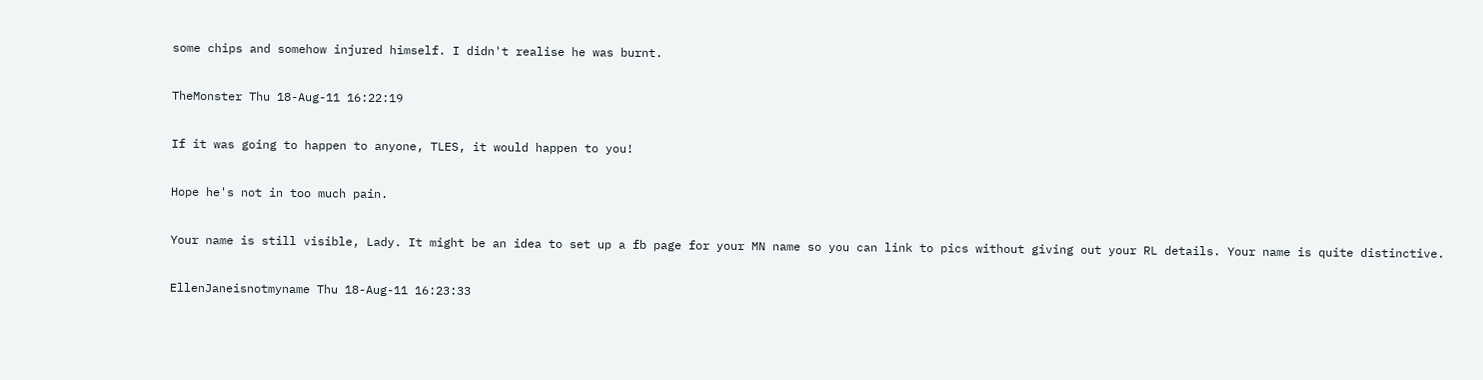some chips and somehow injured himself. I didn't realise he was burnt.

TheMonster Thu 18-Aug-11 16:22:19

If it was going to happen to anyone, TLES, it would happen to you!

Hope he's not in too much pain.

Your name is still visible, Lady. It might be an idea to set up a fb page for your MN name so you can link to pics without giving out your RL details. Your name is quite distinctive.

EllenJaneisnotmyname Thu 18-Aug-11 16:23:33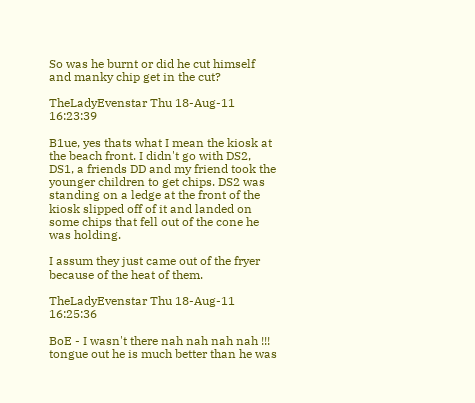So was he burnt or did he cut himself and manky chip get in the cut?

TheLadyEvenstar Thu 18-Aug-11 16:23:39

B1ue, yes thats what I mean the kiosk at the beach front. I didn't go with DS2, DS1, a friends DD and my friend took the younger children to get chips. DS2 was standing on a ledge at the front of the kiosk slipped off of it and landed on some chips that fell out of the cone he was holding.

I assum they just came out of the fryer because of the heat of them.

TheLadyEvenstar Thu 18-Aug-11 16:25:36

BoE - I wasn't there nah nah nah nah !!! tongue out he is much better than he was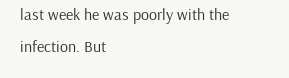last week he was poorly with the infection. But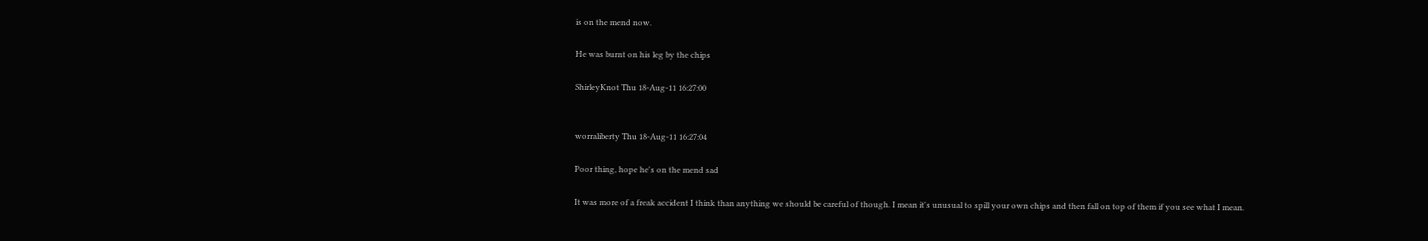is on the mend now.

He was burnt on his leg by the chips

ShirleyKnot Thu 18-Aug-11 16:27:00


worraliberty Thu 18-Aug-11 16:27:04

Poor thing, hope he's on the mend sad

It was more of a freak accident I think than anything we should be careful of though. I mean it's unusual to spill your own chips and then fall on top of them if you see what I mean.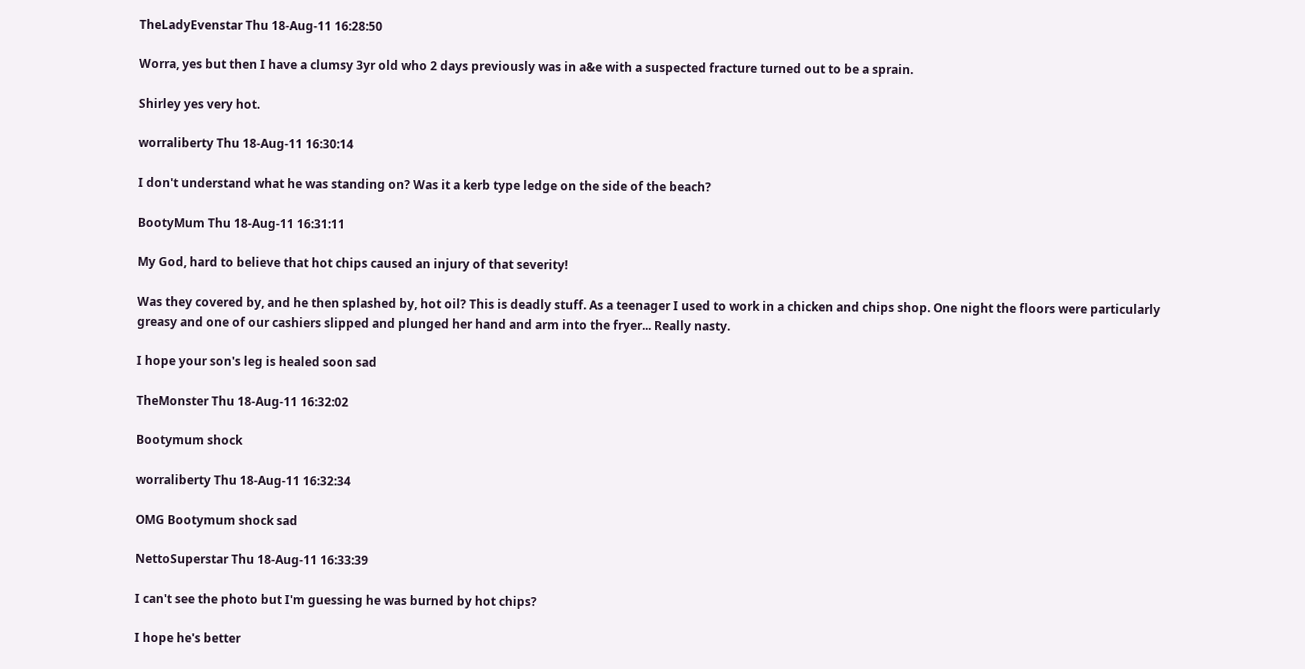TheLadyEvenstar Thu 18-Aug-11 16:28:50

Worra, yes but then I have a clumsy 3yr old who 2 days previously was in a&e with a suspected fracture turned out to be a sprain.

Shirley yes very hot.

worraliberty Thu 18-Aug-11 16:30:14

I don't understand what he was standing on? Was it a kerb type ledge on the side of the beach?

BootyMum Thu 18-Aug-11 16:31:11

My God, hard to believe that hot chips caused an injury of that severity!

Was they covered by, and he then splashed by, hot oil? This is deadly stuff. As a teenager I used to work in a chicken and chips shop. One night the floors were particularly greasy and one of our cashiers slipped and plunged her hand and arm into the fryer... Really nasty.

I hope your son's leg is healed soon sad

TheMonster Thu 18-Aug-11 16:32:02

Bootymum shock

worraliberty Thu 18-Aug-11 16:32:34

OMG Bootymum shock sad

NettoSuperstar Thu 18-Aug-11 16:33:39

I can't see the photo but I'm guessing he was burned by hot chips?

I hope he's better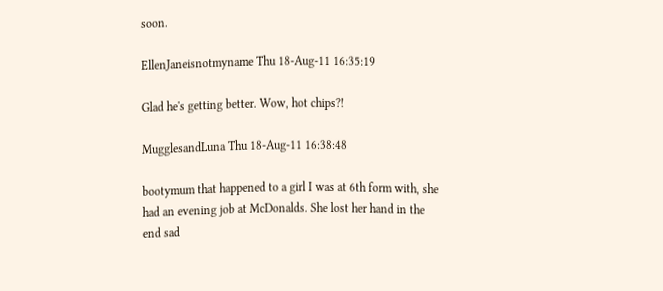soon.

EllenJaneisnotmyname Thu 18-Aug-11 16:35:19

Glad he's getting better. Wow, hot chips?!

MugglesandLuna Thu 18-Aug-11 16:38:48

bootymum that happened to a girl I was at 6th form with, she had an evening job at McDonalds. She lost her hand in the end sad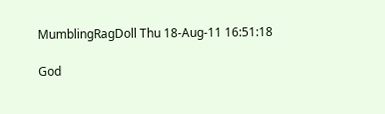MumblingRagDoll Thu 18-Aug-11 16:51:18

God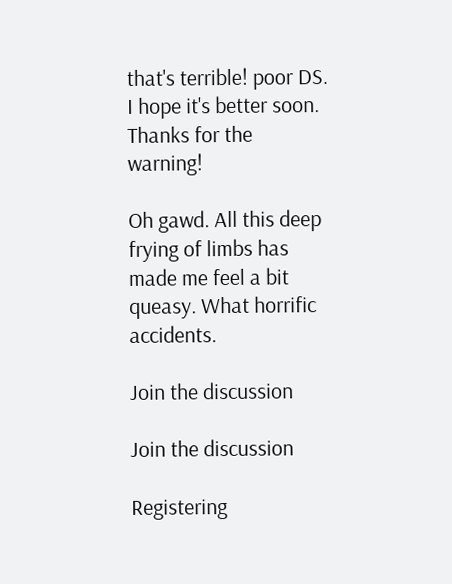that's terrible! poor DS. I hope it's better soon. Thanks for the warning!

Oh gawd. All this deep frying of limbs has made me feel a bit queasy. What horrific accidents.

Join the discussion

Join the discussion

Registering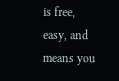is free, easy, and means you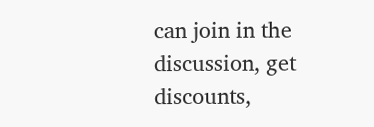can join in the discussion, get discounts,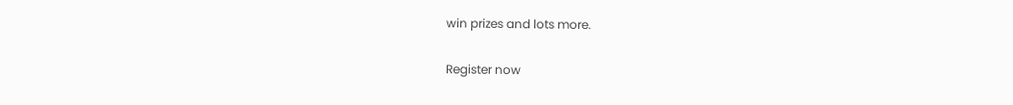win prizes and lots more.

Register now